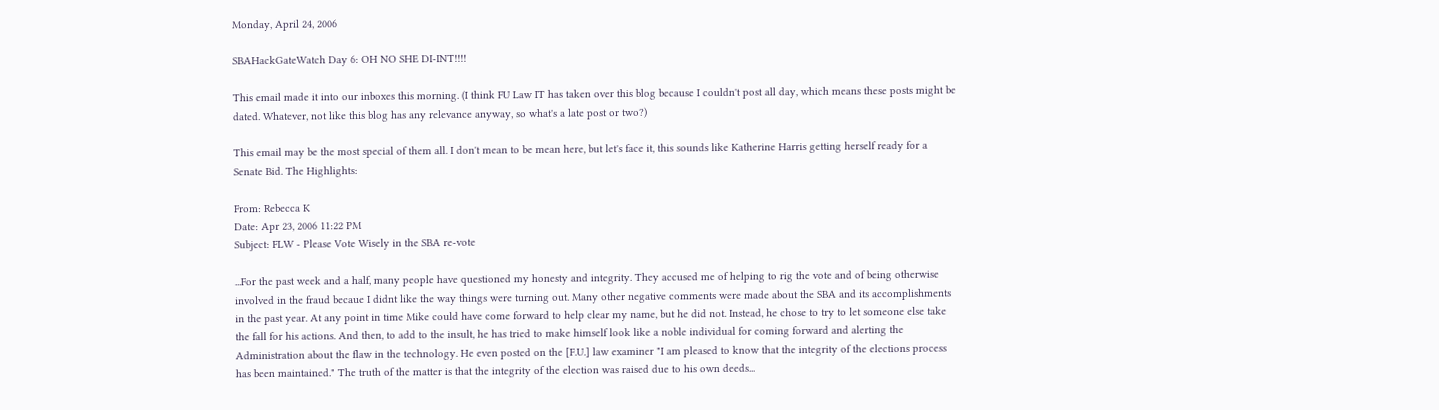Monday, April 24, 2006

SBAHackGateWatch Day 6: OH NO SHE DI-INT!!!!

This email made it into our inboxes this morning. (I think FU Law IT has taken over this blog because I couldn't post all day, which means these posts might be dated. Whatever, not like this blog has any relevance anyway, so what's a late post or two?)

This email may be the most special of them all. I don't mean to be mean here, but let's face it, this sounds like Katherine Harris getting herself ready for a Senate Bid. The Highlights:

From: Rebecca K
Date: Apr 23, 2006 11:22 PM
Subject: FLW - Please Vote Wisely in the SBA re-vote

...For the past week and a half, many people have questioned my honesty and integrity. They accused me of helping to rig the vote and of being otherwise involved in the fraud becaue I didnt like the way things were turning out. Many other negative comments were made about the SBA and its accomplishments in the past year. At any point in time Mike could have come forward to help clear my name, but he did not. Instead, he chose to try to let someone else take the fall for his actions. And then, to add to the insult, he has tried to make himself look like a noble individual for coming forward and alerting the Administration about the flaw in the technology. He even posted on the [F.U.] law examiner "I am pleased to know that the integrity of the elections process has been maintained." The truth of the matter is that the integrity of the election was raised due to his own deeds...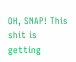OH, SNAP! This shit is getting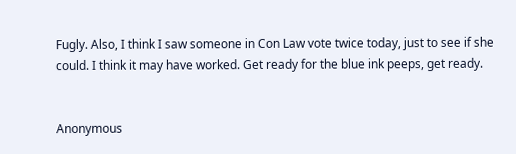Fugly. Also, I think I saw someone in Con Law vote twice today, just to see if she could. I think it may have worked. Get ready for the blue ink peeps, get ready.


Anonymous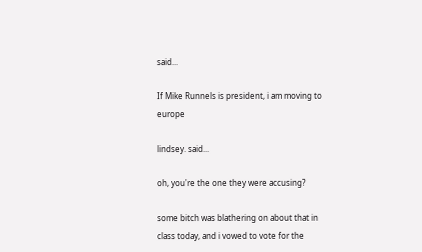said...

If Mike Runnels is president, i am moving to europe

lindsey. said...

oh, you're the one they were accusing?

some bitch was blathering on about that in class today, and i vowed to vote for the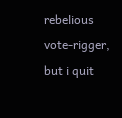rebelious vote-rigger, but i quit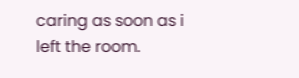caring as soon as i left the room.